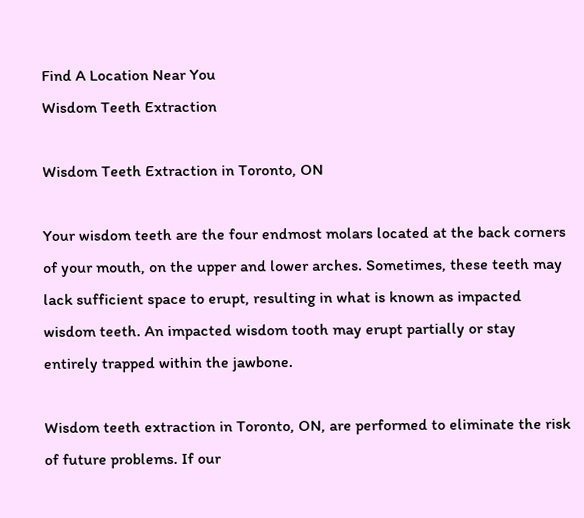Find A Location Near You
Wisdom Teeth Extraction

Wisdom Teeth Extraction in Toronto, ON

Your wisdom teeth are the four endmost molars located at the back corners of your mouth, on the upper and lower arches. Sometimes, these teeth may lack sufficient space to erupt, resulting in what is known as impacted wisdom teeth. An impacted wisdom tooth may erupt partially or stay entirely trapped within the jawbone.

Wisdom teeth extraction in Toronto, ON, are performed to eliminate the risk of future problems. If our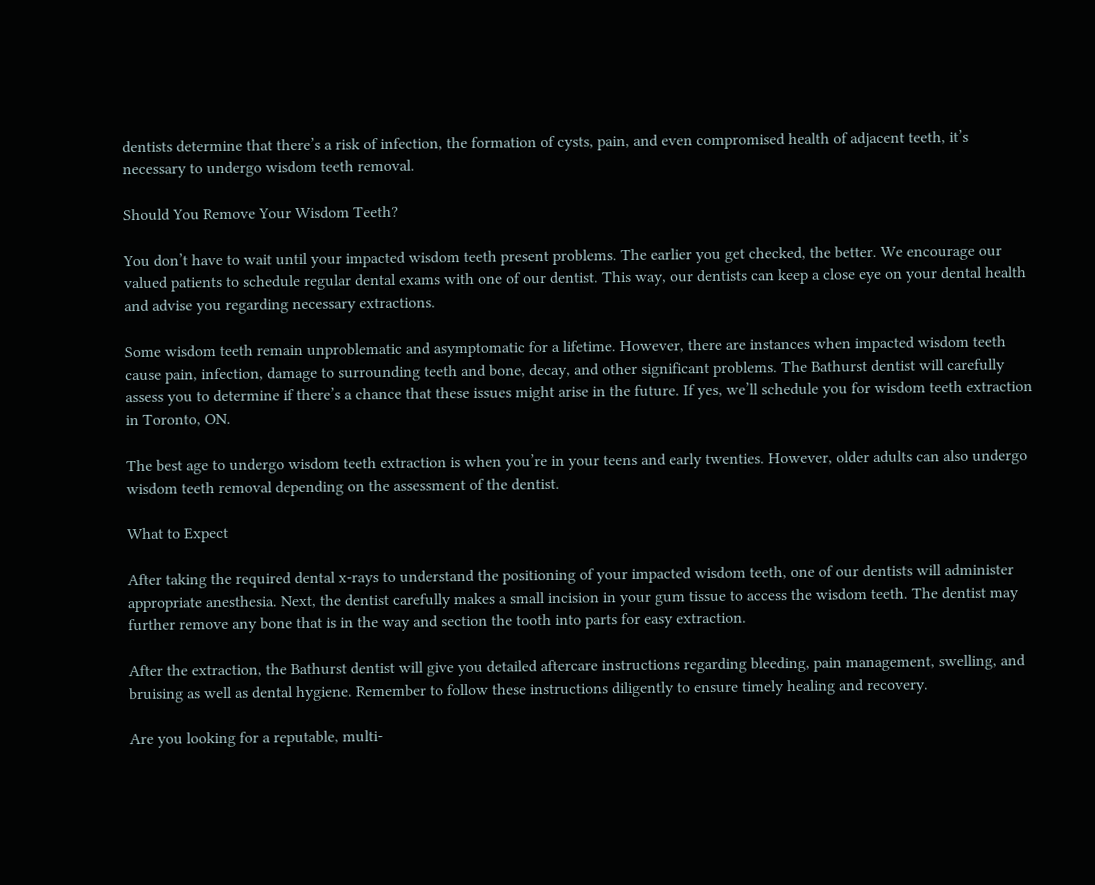dentists determine that there’s a risk of infection, the formation of cysts, pain, and even compromised health of adjacent teeth, it’s necessary to undergo wisdom teeth removal.

Should You Remove Your Wisdom Teeth?

You don’t have to wait until your impacted wisdom teeth present problems. The earlier you get checked, the better. We encourage our valued patients to schedule regular dental exams with one of our dentist. This way, our dentists can keep a close eye on your dental health and advise you regarding necessary extractions.

Some wisdom teeth remain unproblematic and asymptomatic for a lifetime. However, there are instances when impacted wisdom teeth cause pain, infection, damage to surrounding teeth and bone, decay, and other significant problems. The Bathurst dentist will carefully assess you to determine if there’s a chance that these issues might arise in the future. If yes, we’ll schedule you for wisdom teeth extraction in Toronto, ON.

The best age to undergo wisdom teeth extraction is when you’re in your teens and early twenties. However, older adults can also undergo wisdom teeth removal depending on the assessment of the dentist.

What to Expect

After taking the required dental x-rays to understand the positioning of your impacted wisdom teeth, one of our dentists will administer appropriate anesthesia. Next, the dentist carefully makes a small incision in your gum tissue to access the wisdom teeth. The dentist may further remove any bone that is in the way and section the tooth into parts for easy extraction.

After the extraction, the Bathurst dentist will give you detailed aftercare instructions regarding bleeding, pain management, swelling, and bruising as well as dental hygiene. Remember to follow these instructions diligently to ensure timely healing and recovery.

Are you looking for a reputable, multi-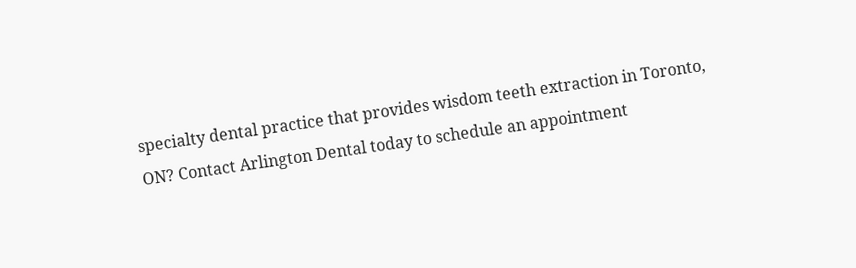specialty dental practice that provides wisdom teeth extraction in Toronto, ON? Contact Arlington Dental today to schedule an appointment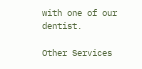with one of our dentist.

Other Services